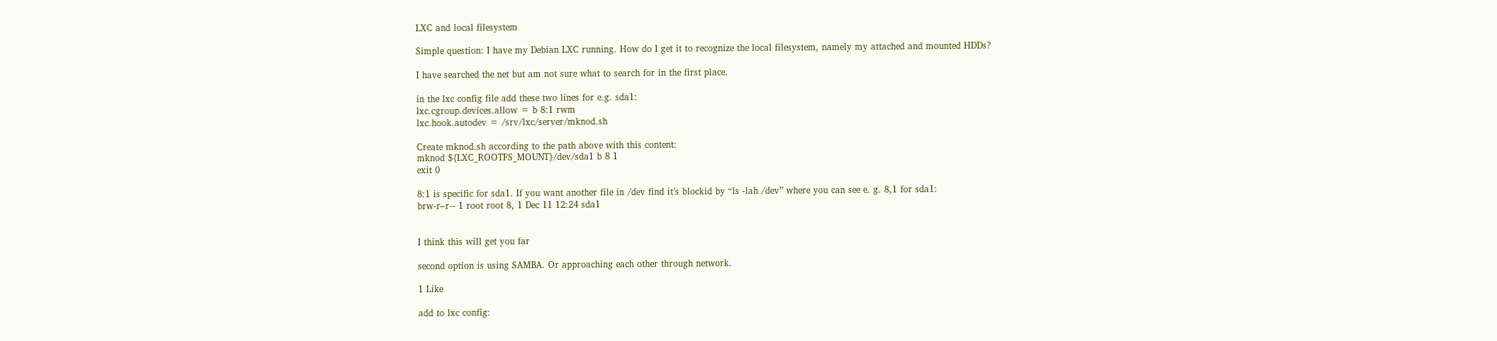LXC and local filesystem

Simple question: I have my Debian LXC running. How do I get it to recognize the local filesystem, namely my attached and mounted HDDs?

I have searched the net but am not sure what to search for in the first place.

in the lxc config file add these two lines for e.g. sda1:
lxc.cgroup.devices.allow = b 8:1 rwm
lxc.hook.autodev = /srv/lxc/server/mknod.sh

Create mknod.sh according to the path above with this content:
mknod ${LXC_ROOTFS_MOUNT}/dev/sda1 b 8 1
exit 0

8:1 is specific for sda1. If you want another file in /dev find it’s blockid by “ls -lah /dev” where you can see e. g. 8,1 for sda1:
brw-r–r-- 1 root root 8, 1 Dec 11 12:24 sda1


I think this will get you far

second option is using SAMBA. Or approaching each other through network.

1 Like

add to lxc config: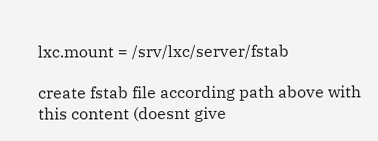lxc.mount = /srv/lxc/server/fstab

create fstab file according path above with this content (doesnt give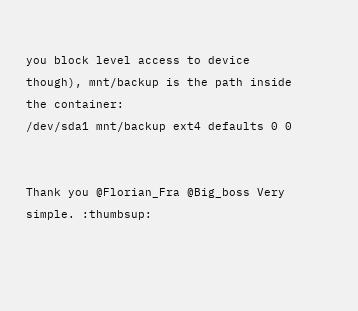you block level access to device though), mnt/backup is the path inside the container:
/dev/sda1 mnt/backup ext4 defaults 0 0


Thank you @Florian_Fra @Big_boss Very simple. :thumbsup: